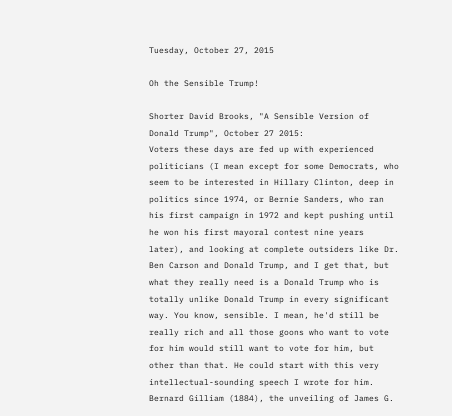Tuesday, October 27, 2015

Oh the Sensible Trump!

Shorter David Brooks, "A Sensible Version of Donald Trump", October 27 2015:
Voters these days are fed up with experienced politicians (I mean except for some Democrats, who seem to be interested in Hillary Clinton, deep in politics since 1974, or Bernie Sanders, who ran his first campaign in 1972 and kept pushing until he won his first mayoral contest nine years later), and looking at complete outsiders like Dr. Ben Carson and Donald Trump, and I get that, but what they really need is a Donald Trump who is totally unlike Donald Trump in every significant way. You know, sensible. I mean, he'd still be really rich and all those goons who want to vote for him would still want to vote for him, but other than that. He could start with this very intellectual-sounding speech I wrote for him.
Bernard Gilliam (1884), the unveiling of James G.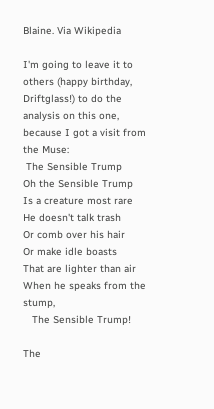Blaine. Via Wikipedia

I'm going to leave it to others (happy birthday, Driftglass!) to do the analysis on this one, because I got a visit from the Muse:
 The Sensible Trump
Oh the Sensible Trump
Is a creature most rare
He doesn't talk trash
Or comb over his hair
Or make idle boasts
That are lighter than air
When he speaks from the stump,
   The Sensible Trump!

The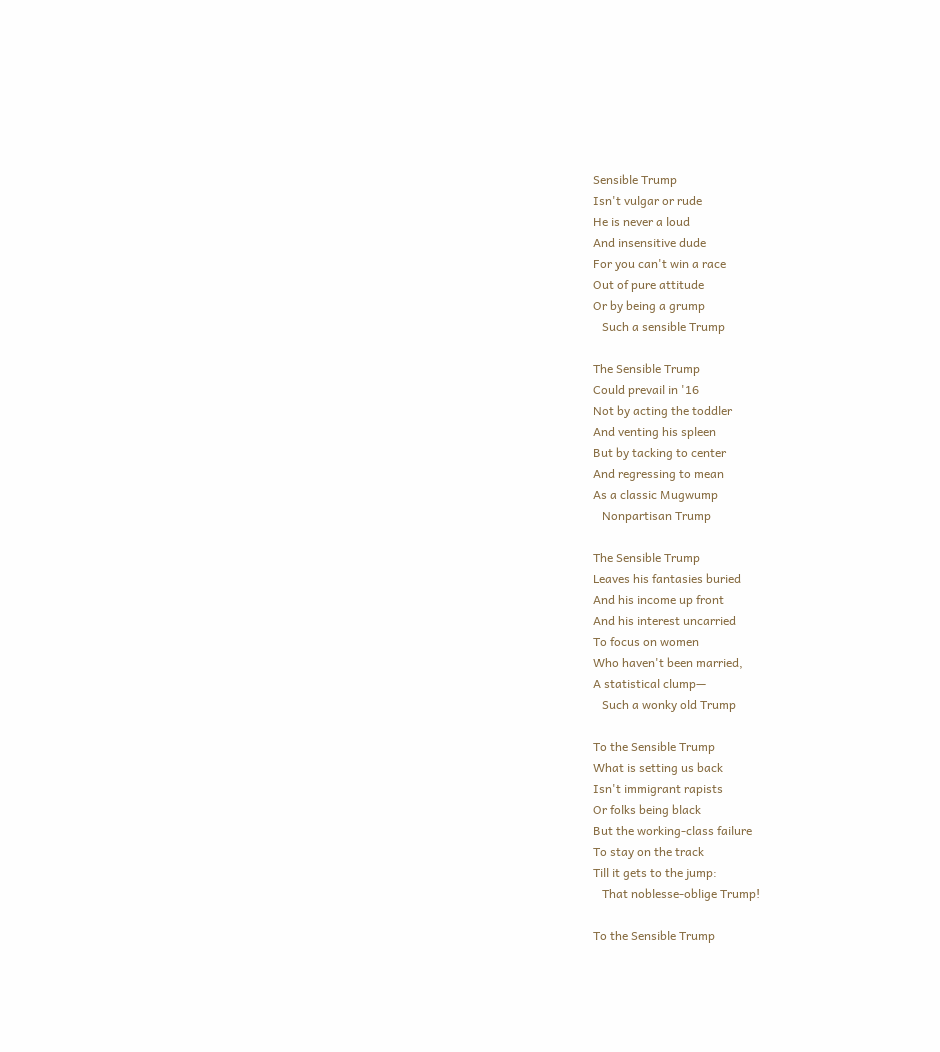Sensible Trump
Isn't vulgar or rude
He is never a loud
And insensitive dude
For you can't win a race
Out of pure attitude
Or by being a grump
   Such a sensible Trump

The Sensible Trump
Could prevail in '16
Not by acting the toddler
And venting his spleen
But by tacking to center
And regressing to mean
As a classic Mugwump
   Nonpartisan Trump

The Sensible Trump
Leaves his fantasies buried
And his income up front
And his interest uncarried
To focus on women
Who haven't been married,
A statistical clump—
   Such a wonky old Trump

To the Sensible Trump
What is setting us back
Isn't immigrant rapists
Or folks being black
But the working-class failure
To stay on the track
Till it gets to the jump:
   That noblesse-oblige Trump!

To the Sensible Trump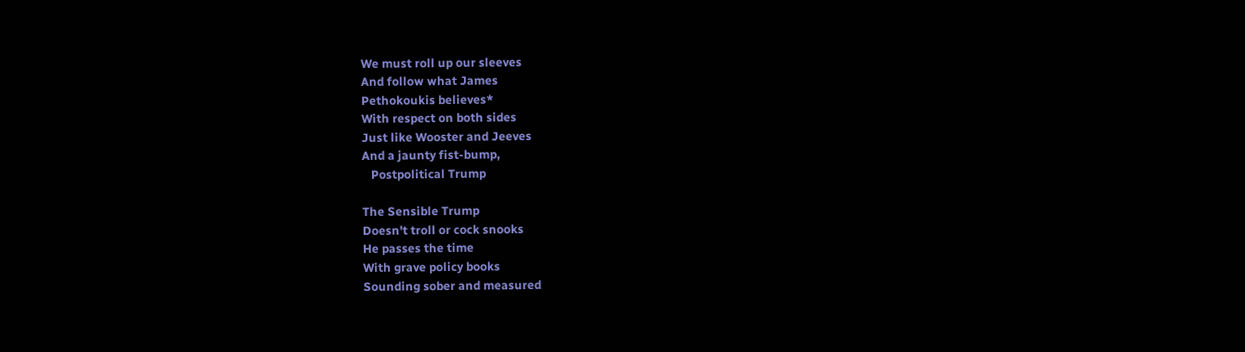We must roll up our sleeves
And follow what James
Pethokoukis believes*
With respect on both sides
Just like Wooster and Jeeves
And a jaunty fist-bump,
   Postpolitical Trump

The Sensible Trump
Doesn't troll or cock snooks
He passes the time
With grave policy books
Sounding sober and measured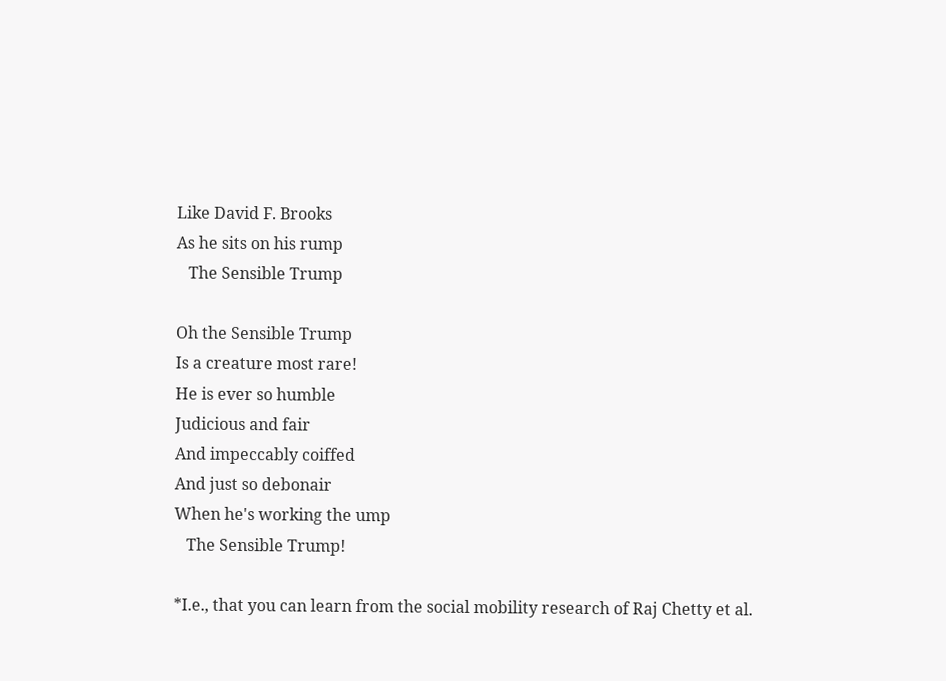Like David F. Brooks
As he sits on his rump
   The Sensible Trump

Oh the Sensible Trump
Is a creature most rare!
He is ever so humble
Judicious and fair
And impeccably coiffed
And just so debonair
When he's working the ump
   The Sensible Trump!

*I.e., that you can learn from the social mobility research of Raj Chetty et al.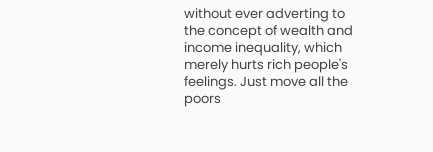without ever adverting to the concept of wealth and income inequality, which merely hurts rich people's feelings. Just move all the poors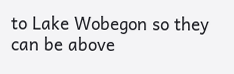to Lake Wobegon so they can be above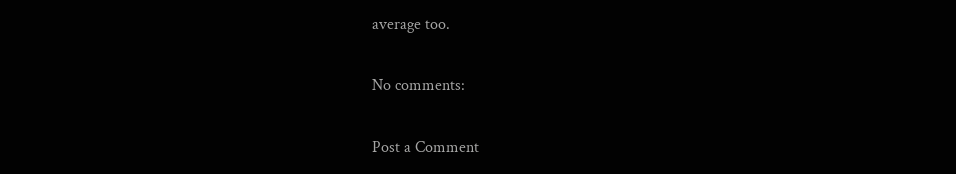average too.

No comments:

Post a Comment